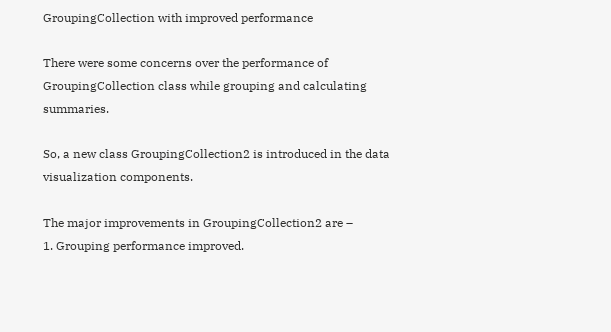GroupingCollection with improved performance

There were some concerns over the performance of GroupingCollection class while grouping and calculating summaries.

So, a new class GroupingCollection2 is introduced in the data visualization components.

The major improvements in GroupingCollection2 are –
1. Grouping performance improved.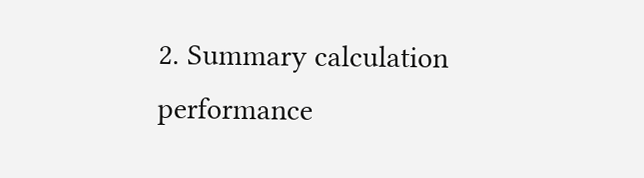2. Summary calculation performance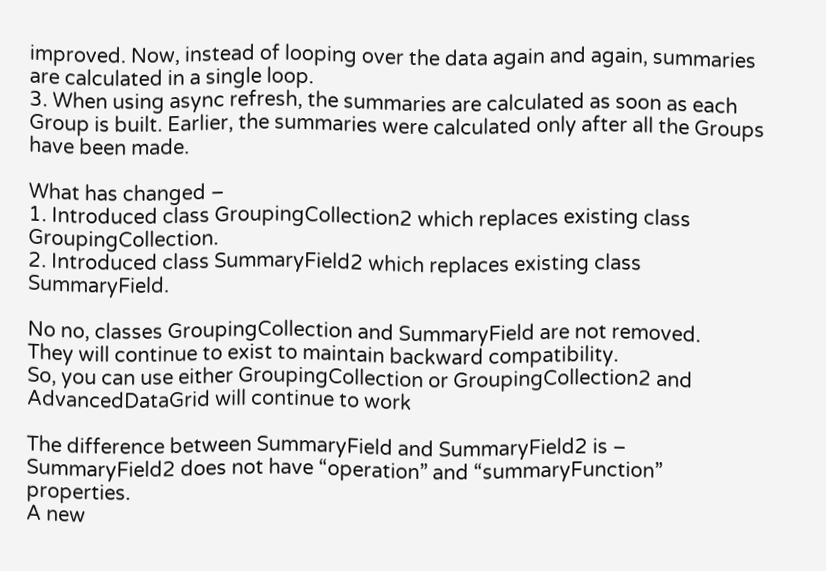improved. Now, instead of looping over the data again and again, summaries are calculated in a single loop.
3. When using async refresh, the summaries are calculated as soon as each Group is built. Earlier, the summaries were calculated only after all the Groups have been made.

What has changed –
1. Introduced class GroupingCollection2 which replaces existing class GroupingCollection.
2. Introduced class SummaryField2 which replaces existing class SummaryField.

No no, classes GroupingCollection and SummaryField are not removed.
They will continue to exist to maintain backward compatibility.
So, you can use either GroupingCollection or GroupingCollection2 and AdvancedDataGrid will continue to work

The difference between SummaryField and SummaryField2 is –
SummaryField2 does not have “operation” and “summaryFunction” properties.
A new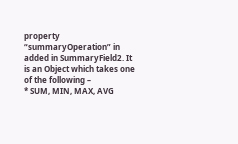property “summaryOperation” in added in SummaryField2. It is an Object which takes one of the following –
* SUM, MIN, MAX, AVG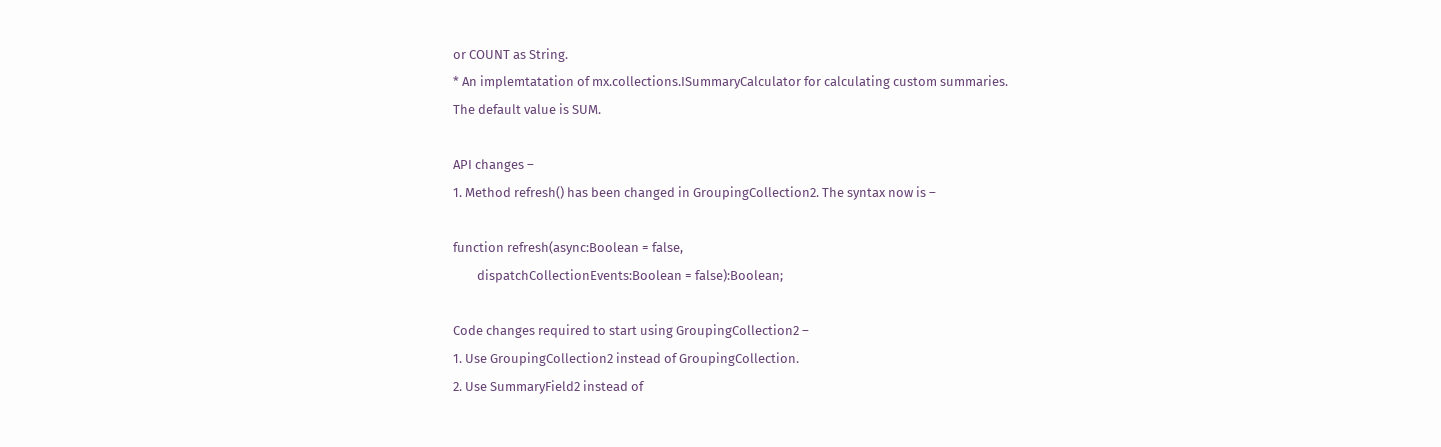or COUNT as String.
* An implemtatation of mx.collections.ISummaryCalculator for calculating custom summaries.
The default value is SUM.

API changes –
1. Method refresh() has been changed in GroupingCollection2. The syntax now is –

function refresh(async:Boolean = false,
        dispatchCollectionEvents:Boolean = false):Boolean;

Code changes required to start using GroupingCollection2 –
1. Use GroupingCollection2 instead of GroupingCollection.
2. Use SummaryField2 instead of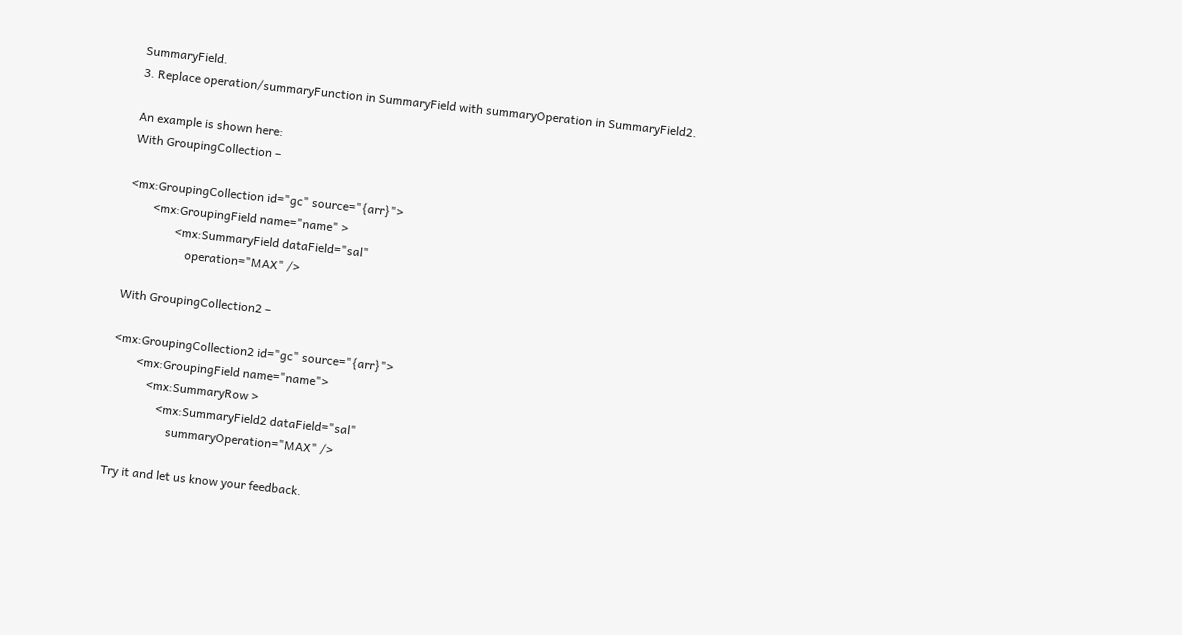SummaryField.
3. Replace operation/summaryFunction in SummaryField with summaryOperation in SummaryField2.

An example is shown here:
With GroupingCollection –

<mx:GroupingCollection id="gc" source="{arr}">
        <mx:GroupingField name="name" >
                <mx:SummaryField dataField="sal"
                    operation="MAX" />

With GroupingCollection2 –

<mx:GroupingCollection2 id="gc" source="{arr}">
        <mx:GroupingField name="name">
            <mx:SummaryRow >
                <mx:SummaryField2 dataField="sal"
                    summaryOperation="MAX" />

Try it and let us know your feedback.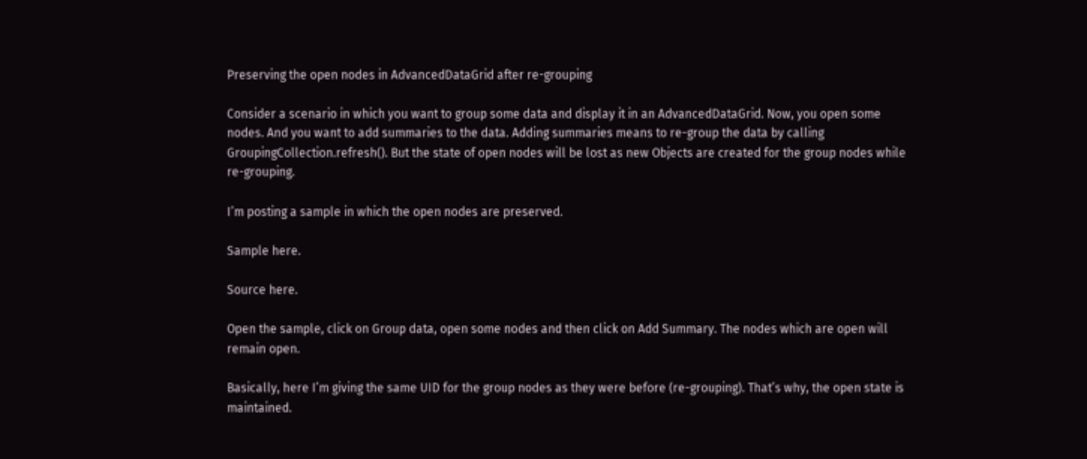Preserving the open nodes in AdvancedDataGrid after re-grouping

Consider a scenario in which you want to group some data and display it in an AdvancedDataGrid. Now, you open some nodes. And you want to add summaries to the data. Adding summaries means to re-group the data by calling GroupingCollection.refresh(). But the state of open nodes will be lost as new Objects are created for the group nodes while re-grouping.

I’m posting a sample in which the open nodes are preserved.

Sample here.

Source here.

Open the sample, click on Group data, open some nodes and then click on Add Summary. The nodes which are open will remain open.

Basically, here I’m giving the same UID for the group nodes as they were before (re-grouping). That’s why, the open state is maintained.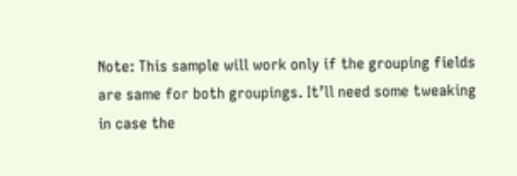Note: This sample will work only if the grouping fields are same for both groupings. It’ll need some tweaking in case the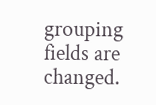grouping fields are changed.